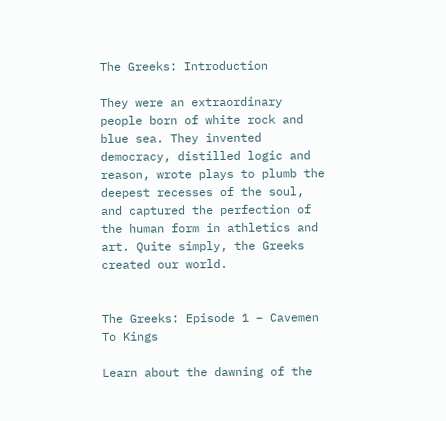The Greeks: Introduction

They were an extraordinary people born of white rock and blue sea. They invented democracy, distilled logic and reason, wrote plays to plumb the deepest recesses of the soul, and captured the perfection of the human form in athletics and art. Quite simply, the Greeks created our world.


The Greeks: Episode 1 – Cavemen To Kings

Learn about the dawning of the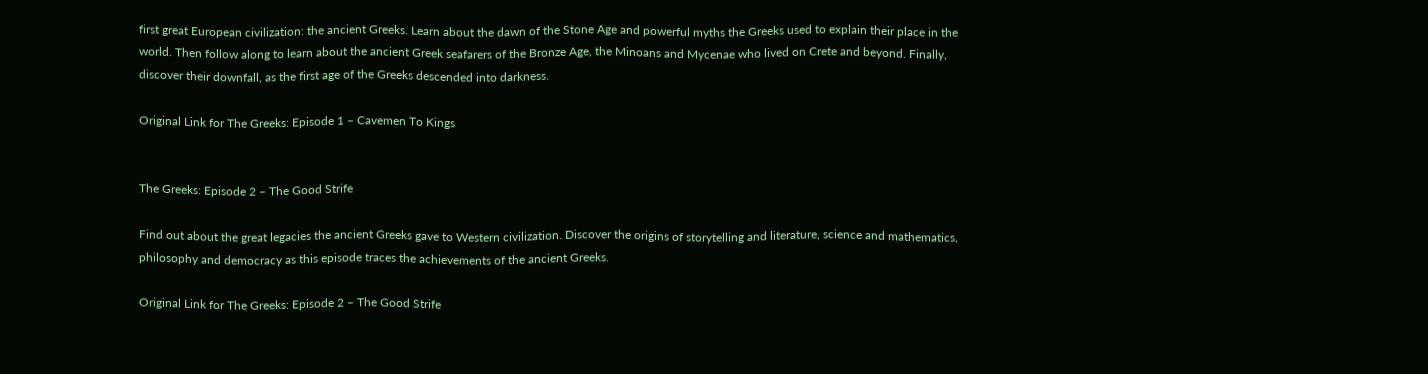first great European civilization: the ancient Greeks. Learn about the dawn of the Stone Age and powerful myths the Greeks used to explain their place in the world. Then follow along to learn about the ancient Greek seafarers of the Bronze Age, the Minoans and Mycenae who lived on Crete and beyond. Finally, discover their downfall, as the first age of the Greeks descended into darkness.

Original Link for The Greeks: Episode 1 – Cavemen To Kings


The Greeks: Episode 2 – The Good Strife

Find out about the great legacies the ancient Greeks gave to Western civilization. Discover the origins of storytelling and literature, science and mathematics, philosophy and democracy as this episode traces the achievements of the ancient Greeks.

Original Link for The Greeks: Episode 2 – The Good Strife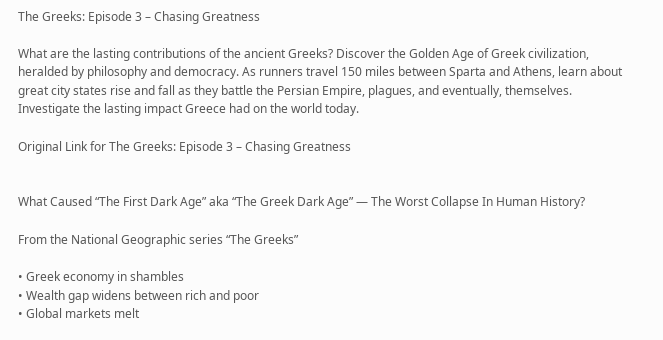The Greeks: Episode 3 – Chasing Greatness

What are the lasting contributions of the ancient Greeks? Discover the Golden Age of Greek civilization, heralded by philosophy and democracy. As runners travel 150 miles between Sparta and Athens, learn about great city states rise and fall as they battle the Persian Empire, plagues, and eventually, themselves. Investigate the lasting impact Greece had on the world today.

Original Link for The Greeks: Episode 3 – Chasing Greatness


What Caused “The First Dark Age” aka “The Greek Dark Age” — The Worst Collapse In Human History?

From the National Geographic series “The Greeks”

• Greek economy in shambles
• Wealth gap widens between rich and poor
• Global markets melt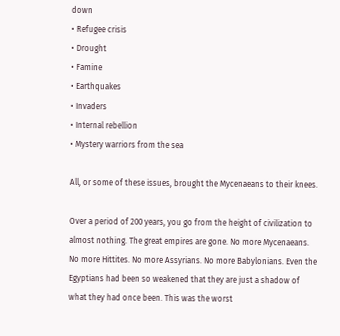down
• Refugee crisis
• Drought
• Famine
• Earthquakes
• Invaders
• Internal rebellion
• Mystery warriors from the sea

All, or some of these issues, brought the Mycenaeans to their knees.

Over a period of 200 years, you go from the height of civilization to almost nothing. The great empires are gone. No more Mycenaeans. No more Hittites. No more Assyrians. No more Babylonians. Even the Egyptians had been so weakened that they are just a shadow of what they had once been. This was the worst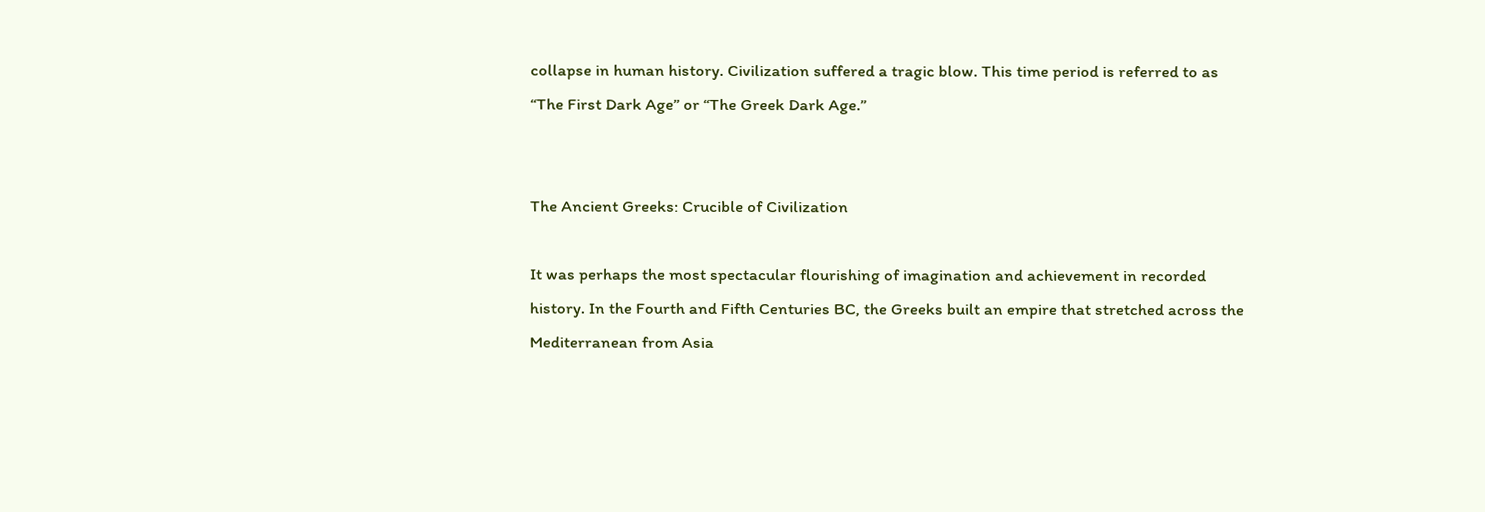collapse in human history. Civilization suffered a tragic blow. This time period is referred to as “The First Dark Age” or “The Greek Dark Age.”


The Ancient Greeks: Crucible of Civilization

It was perhaps the most spectacular flourishing of imagination and achievement in recorded history. In the Fourth and Fifth Centuries BC, the Greeks built an empire that stretched across the Mediterranean from Asia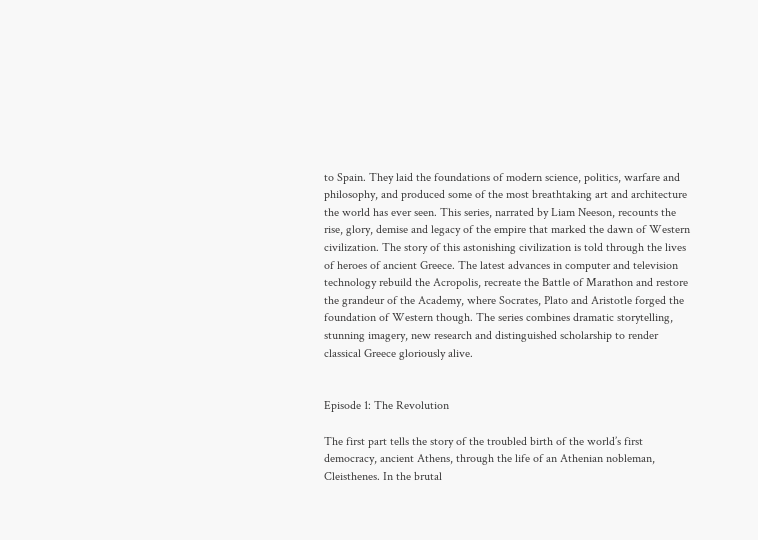to Spain. They laid the foundations of modern science, politics, warfare and philosophy, and produced some of the most breathtaking art and architecture the world has ever seen. This series, narrated by Liam Neeson, recounts the rise, glory, demise and legacy of the empire that marked the dawn of Western civilization. The story of this astonishing civilization is told through the lives of heroes of ancient Greece. The latest advances in computer and television technology rebuild the Acropolis, recreate the Battle of Marathon and restore the grandeur of the Academy, where Socrates, Plato and Aristotle forged the foundation of Western though. The series combines dramatic storytelling, stunning imagery, new research and distinguished scholarship to render classical Greece gloriously alive.


Episode 1: The Revolution

The first part tells the story of the troubled birth of the world’s first democracy, ancient Athens, through the life of an Athenian nobleman, Cleisthenes. In the brutal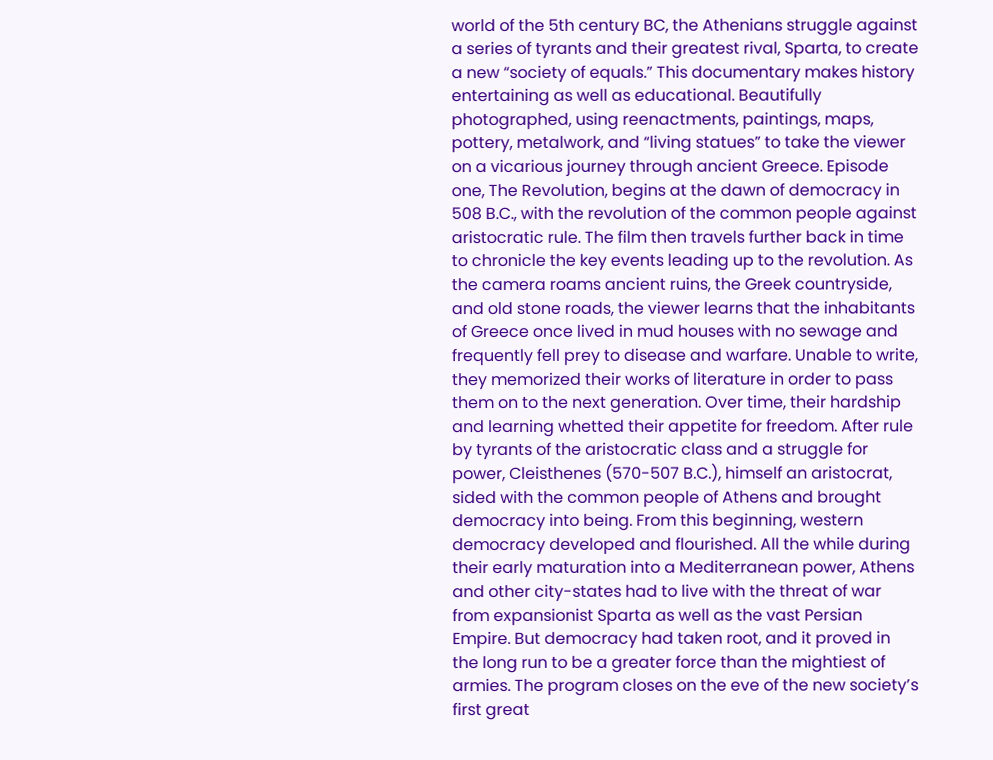world of the 5th century BC, the Athenians struggle against a series of tyrants and their greatest rival, Sparta, to create a new “society of equals.” This documentary makes history entertaining as well as educational. Beautifully photographed, using reenactments, paintings, maps, pottery, metalwork, and “living statues” to take the viewer on a vicarious journey through ancient Greece. Episode one, The Revolution, begins at the dawn of democracy in 508 B.C., with the revolution of the common people against aristocratic rule. The film then travels further back in time to chronicle the key events leading up to the revolution. As the camera roams ancient ruins, the Greek countryside, and old stone roads, the viewer learns that the inhabitants of Greece once lived in mud houses with no sewage and frequently fell prey to disease and warfare. Unable to write, they memorized their works of literature in order to pass them on to the next generation. Over time, their hardship and learning whetted their appetite for freedom. After rule by tyrants of the aristocratic class and a struggle for power, Cleisthenes (570-507 B.C.), himself an aristocrat, sided with the common people of Athens and brought democracy into being. From this beginning, western democracy developed and flourished. All the while during their early maturation into a Mediterranean power, Athens and other city-states had to live with the threat of war from expansionist Sparta as well as the vast Persian Empire. But democracy had taken root, and it proved in the long run to be a greater force than the mightiest of armies. The program closes on the eve of the new society’s first great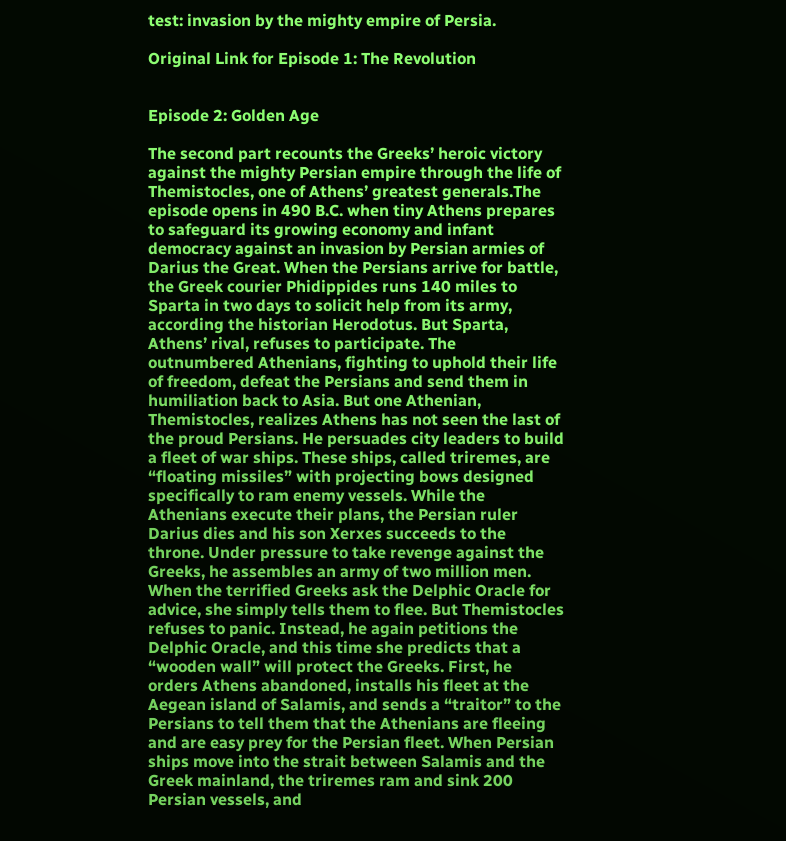test: invasion by the mighty empire of Persia.

Original Link for Episode 1: The Revolution


Episode 2: Golden Age

The second part recounts the Greeks’ heroic victory against the mighty Persian empire through the life of Themistocles, one of Athens’ greatest generals.The episode opens in 490 B.C. when tiny Athens prepares to safeguard its growing economy and infant democracy against an invasion by Persian armies of Darius the Great. When the Persians arrive for battle, the Greek courier Phidippides runs 140 miles to Sparta in two days to solicit help from its army, according the historian Herodotus. But Sparta, Athens’ rival, refuses to participate. The outnumbered Athenians, fighting to uphold their life of freedom, defeat the Persians and send them in humiliation back to Asia. But one Athenian, Themistocles, realizes Athens has not seen the last of the proud Persians. He persuades city leaders to build a fleet of war ships. These ships, called triremes, are “floating missiles” with projecting bows designed specifically to ram enemy vessels. While the Athenians execute their plans, the Persian ruler Darius dies and his son Xerxes succeeds to the throne. Under pressure to take revenge against the Greeks, he assembles an army of two million men. When the terrified Greeks ask the Delphic Oracle for advice, she simply tells them to flee. But Themistocles refuses to panic. Instead, he again petitions the Delphic Oracle, and this time she predicts that a “wooden wall” will protect the Greeks. First, he orders Athens abandoned, installs his fleet at the Aegean island of Salamis, and sends a “traitor” to the Persians to tell them that the Athenians are fleeing and are easy prey for the Persian fleet. When Persian ships move into the strait between Salamis and the Greek mainland, the triremes ram and sink 200 Persian vessels, and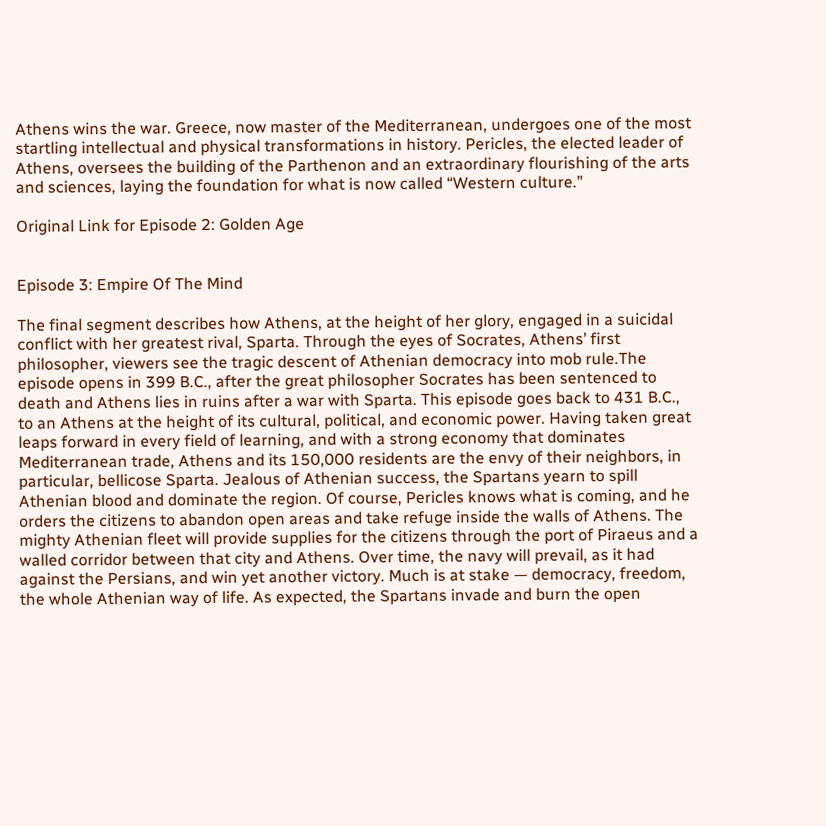Athens wins the war. Greece, now master of the Mediterranean, undergoes one of the most startling intellectual and physical transformations in history. Pericles, the elected leader of Athens, oversees the building of the Parthenon and an extraordinary flourishing of the arts and sciences, laying the foundation for what is now called “Western culture.”

Original Link for Episode 2: Golden Age


Episode 3: Empire Of The Mind

The final segment describes how Athens, at the height of her glory, engaged in a suicidal conflict with her greatest rival, Sparta. Through the eyes of Socrates, Athens’ first philosopher, viewers see the tragic descent of Athenian democracy into mob rule.The episode opens in 399 B.C., after the great philosopher Socrates has been sentenced to death and Athens lies in ruins after a war with Sparta. This episode goes back to 431 B.C., to an Athens at the height of its cultural, political, and economic power. Having taken great leaps forward in every field of learning, and with a strong economy that dominates Mediterranean trade, Athens and its 150,000 residents are the envy of their neighbors, in particular, bellicose Sparta. Jealous of Athenian success, the Spartans yearn to spill Athenian blood and dominate the region. Of course, Pericles knows what is coming, and he orders the citizens to abandon open areas and take refuge inside the walls of Athens. The mighty Athenian fleet will provide supplies for the citizens through the port of Piraeus and a walled corridor between that city and Athens. Over time, the navy will prevail, as it had against the Persians, and win yet another victory. Much is at stake — democracy, freedom, the whole Athenian way of life. As expected, the Spartans invade and burn the open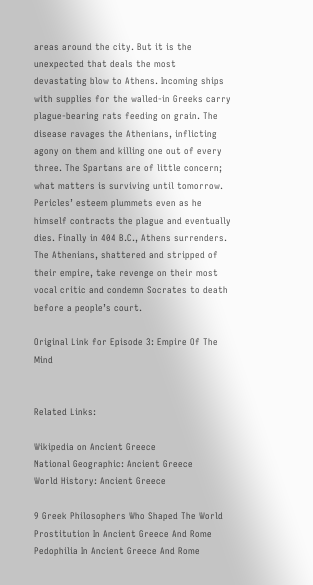areas around the city. But it is the unexpected that deals the most devastating blow to Athens. Incoming ships with supplies for the walled-in Greeks carry plague-bearing rats feeding on grain. The disease ravages the Athenians, inflicting agony on them and killing one out of every three. The Spartans are of little concern; what matters is surviving until tomorrow. Pericles’ esteem plummets even as he himself contracts the plague and eventually dies. Finally in 404 B.C., Athens surrenders. The Athenians, shattered and stripped of their empire, take revenge on their most vocal critic and condemn Socrates to death before a people’s court.

Original Link for Episode 3: Empire Of The Mind


Related Links:

Wikipedia on Ancient Greece
National Geographic: Ancient Greece
World History: Ancient Greece

9 Greek Philosophers Who Shaped The World
Prostitution In Ancient Greece And Rome
Pedophilia In Ancient Greece And Rome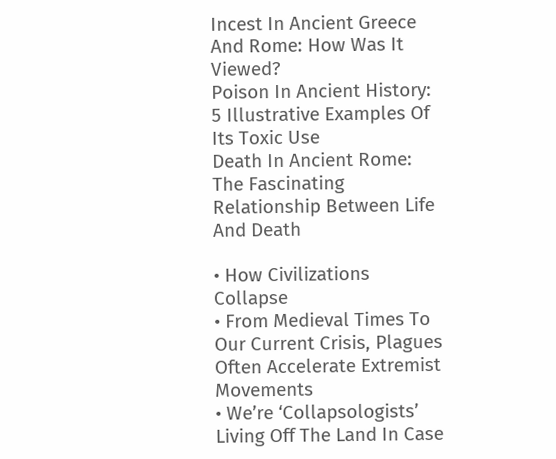Incest In Ancient Greece And Rome: How Was It Viewed?
Poison In Ancient History: 5 Illustrative Examples Of Its Toxic Use
Death In Ancient Rome: The Fascinating Relationship Between Life And Death

• How Civilizations Collapse
• From Medieval Times To Our Current Crisis, Plagues Often Accelerate Extremist Movements
• We’re ‘Collapsologists’ Living Off The Land In Case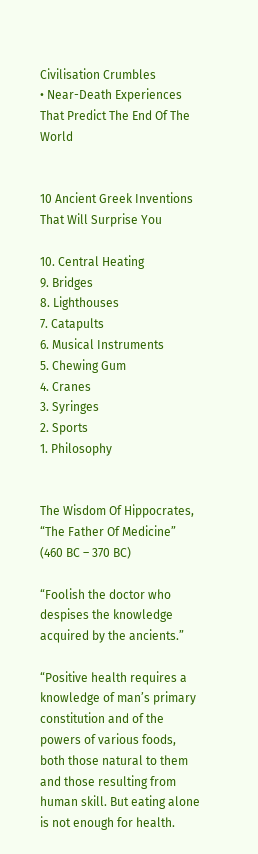Civilisation Crumbles
• Near-Death Experiences That Predict The End Of The World


10 Ancient Greek Inventions That Will Surprise You

10. Central Heating
9. Bridges
8. Lighthouses
7. Catapults
6. Musical Instruments
5. Chewing Gum
4. Cranes
3. Syringes
2. Sports
1. Philosophy


The Wisdom Of Hippocrates, “The Father Of Medicine” (460 BC – 370 BC)

“Foolish the doctor who despises the knowledge acquired by the ancients.”

“Positive health requires a knowledge of man’s primary constitution and of the powers of various foods, both those natural to them and those resulting from human skill. But eating alone is not enough for health.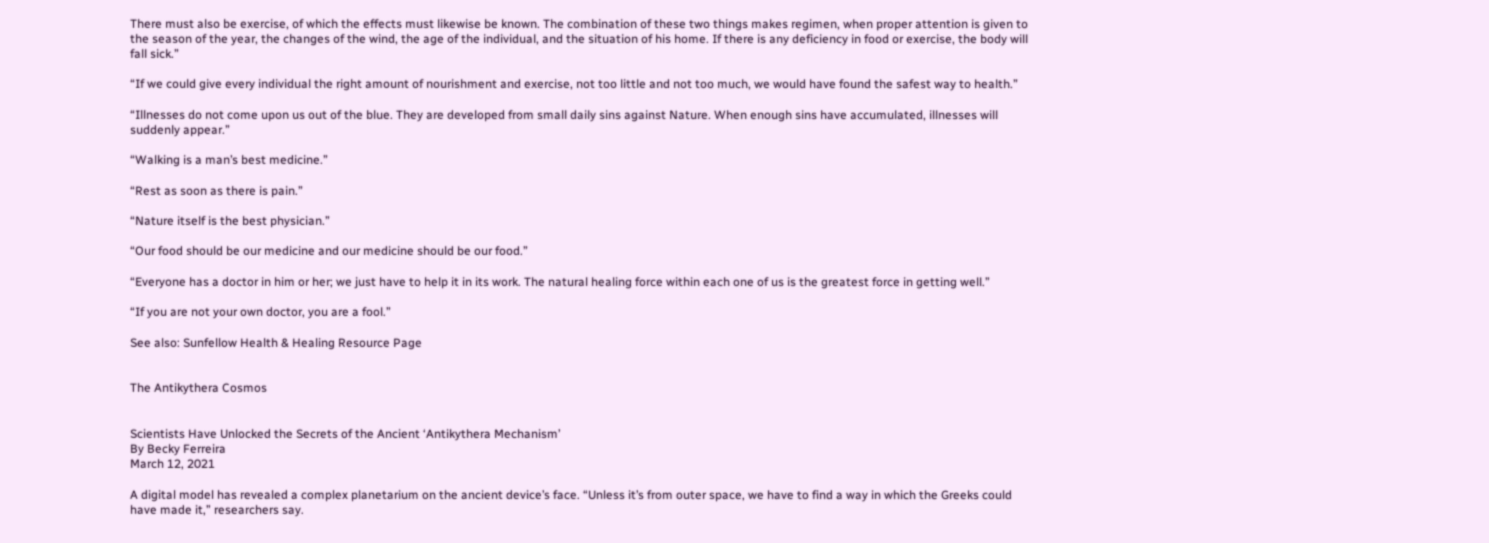There must also be exercise, of which the effects must likewise be known. The combination of these two things makes regimen, when proper attention is given to the season of the year, the changes of the wind, the age of the individual, and the situation of his home. If there is any deficiency in food or exercise, the body will fall sick.”

“If we could give every individual the right amount of nourishment and exercise, not too little and not too much, we would have found the safest way to health.”

“Illnesses do not come upon us out of the blue. They are developed from small daily sins against Nature. When enough sins have accumulated, illnesses will suddenly appear.”

“Walking is a man’s best medicine.”

“Rest as soon as there is pain.”

“Nature itself is the best physician.”

“Our food should be our medicine and our medicine should be our food.”

“Everyone has a doctor in him or her; we just have to help it in its work. The natural healing force within each one of us is the greatest force in getting well.”

“If you are not your own doctor, you are a fool.”

See also: Sunfellow Health & Healing Resource Page


The Antikythera Cosmos


Scientists Have Unlocked the Secrets of the Ancient ‘Antikythera Mechanism’
By Becky Ferreira
March 12, 2021

A digital model has revealed a complex planetarium on the ancient device’s face. “Unless it’s from outer space, we have to find a way in which the Greeks could have made it,” researchers say.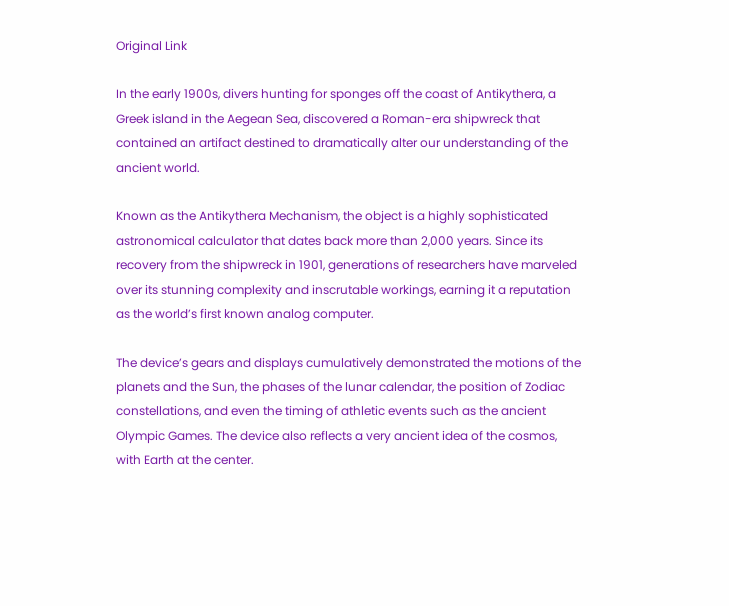Original Link

In the early 1900s, divers hunting for sponges off the coast of Antikythera, a Greek island in the Aegean Sea, discovered a Roman-era shipwreck that contained an artifact destined to dramatically alter our understanding of the ancient world.

Known as the Antikythera Mechanism, the object is a highly sophisticated astronomical calculator that dates back more than 2,000 years. Since its recovery from the shipwreck in 1901, generations of researchers have marveled over its stunning complexity and inscrutable workings, earning it a reputation as the world’s first known analog computer.

The device’s gears and displays cumulatively demonstrated the motions of the planets and the Sun, the phases of the lunar calendar, the position of Zodiac constellations, and even the timing of athletic events such as the ancient Olympic Games. The device also reflects a very ancient idea of the cosmos, with Earth at the center.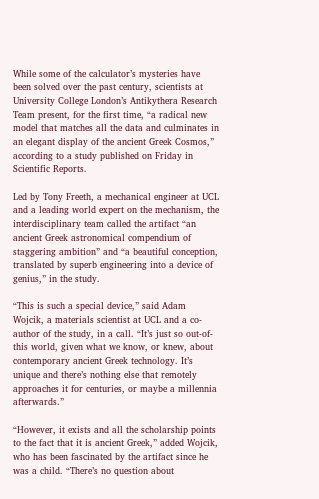While some of the calculator’s mysteries have been solved over the past century, scientists at University College London’s Antikythera Research Team present, for the first time, “a radical new model that matches all the data and culminates in an elegant display of the ancient Greek Cosmos,” according to a study published on Friday in Scientific Reports.

Led by Tony Freeth, a mechanical engineer at UCL and a leading world expert on the mechanism, the interdisciplinary team called the artifact “an ancient Greek astronomical compendium of staggering ambition” and “a beautiful conception, translated by superb engineering into a device of genius,” in the study.

“This is such a special device,” said Adam Wojcik, a materials scientist at UCL and a co-author of the study, in a call. “It’s just so out-of-this world, given what we know, or knew, about contemporary ancient Greek technology. It’s unique and there’s nothing else that remotely approaches it for centuries, or maybe a millennia afterwards.”

“However, it exists and all the scholarship points to the fact that it is ancient Greek,” added Wojcik, who has been fascinated by the artifact since he was a child. “There’s no question about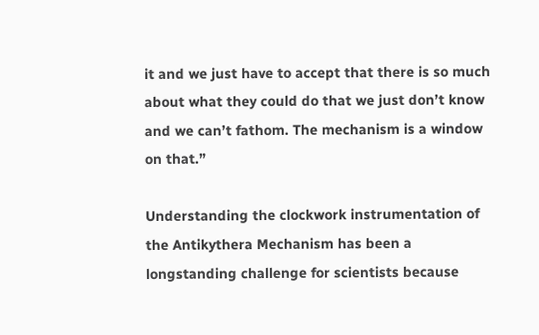it and we just have to accept that there is so much about what they could do that we just don’t know and we can’t fathom. The mechanism is a window on that.”

Understanding the clockwork instrumentation of the Antikythera Mechanism has been a longstanding challenge for scientists because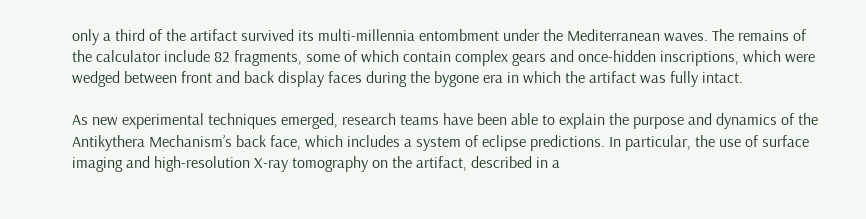only a third of the artifact survived its multi-millennia entombment under the Mediterranean waves. The remains of the calculator include 82 fragments, some of which contain complex gears and once-hidden inscriptions, which were wedged between front and back display faces during the bygone era in which the artifact was fully intact.

As new experimental techniques emerged, research teams have been able to explain the purpose and dynamics of the Antikythera Mechanism’s back face, which includes a system of eclipse predictions. In particular, the use of surface imaging and high-resolution X-ray tomography on the artifact, described in a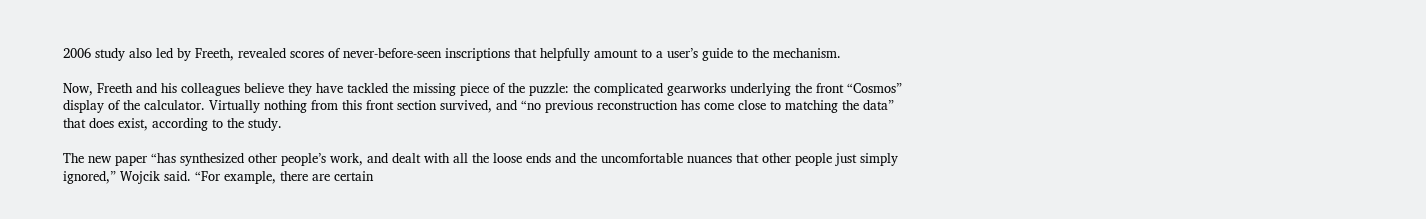2006 study also led by Freeth, revealed scores of never-before-seen inscriptions that helpfully amount to a user’s guide to the mechanism.

Now, Freeth and his colleagues believe they have tackled the missing piece of the puzzle: the complicated gearworks underlying the front “Cosmos” display of the calculator. Virtually nothing from this front section survived, and “no previous reconstruction has come close to matching the data” that does exist, according to the study.

The new paper “has synthesized other people’s work, and dealt with all the loose ends and the uncomfortable nuances that other people just simply ignored,” Wojcik said. “For example, there are certain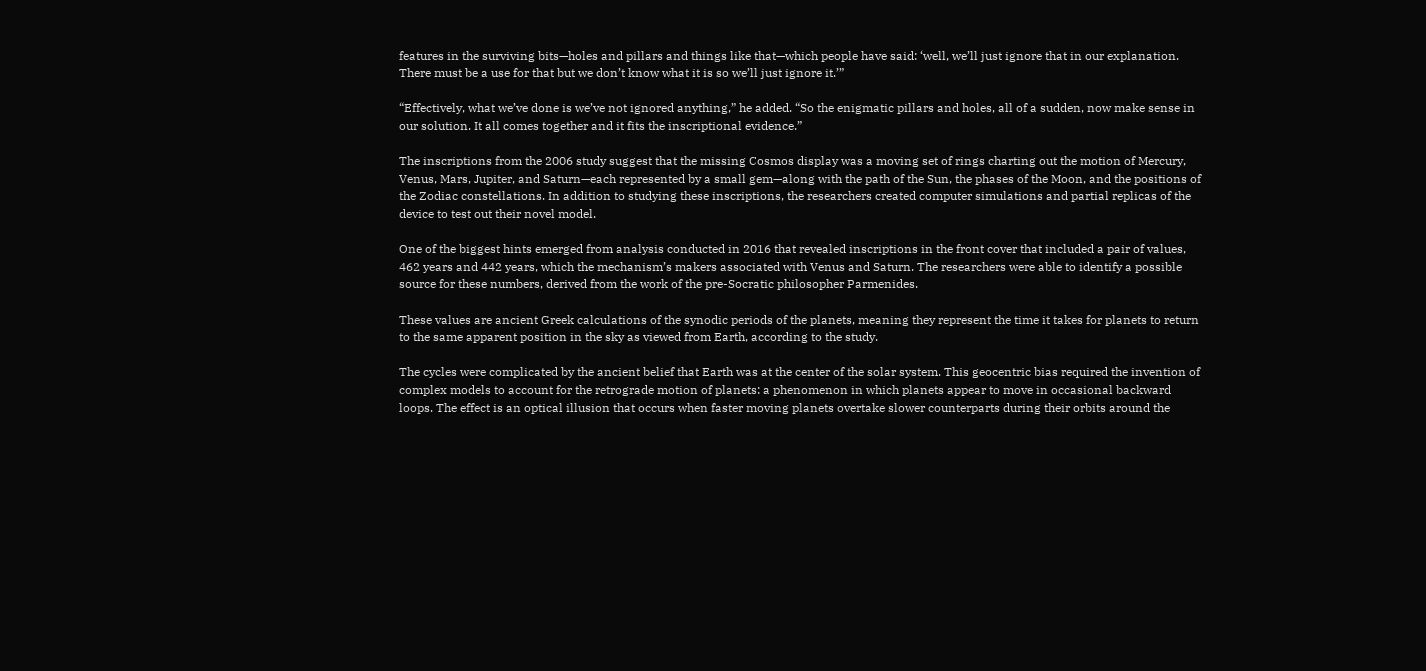features in the surviving bits—holes and pillars and things like that—which people have said: ‘well, we’ll just ignore that in our explanation. There must be a use for that but we don’t know what it is so we’ll just ignore it.’”

“Effectively, what we’ve done is we’ve not ignored anything,” he added. “So the enigmatic pillars and holes, all of a sudden, now make sense in our solution. It all comes together and it fits the inscriptional evidence.”

The inscriptions from the 2006 study suggest that the missing Cosmos display was a moving set of rings charting out the motion of Mercury, Venus, Mars, Jupiter, and Saturn—each represented by a small gem—along with the path of the Sun, the phases of the Moon, and the positions of the Zodiac constellations. In addition to studying these inscriptions, the researchers created computer simulations and partial replicas of the device to test out their novel model.

One of the biggest hints emerged from analysis conducted in 2016 that revealed inscriptions in the front cover that included a pair of values, 462 years and 442 years, which the mechanism’s makers associated with Venus and Saturn. The researchers were able to identify a possible source for these numbers, derived from the work of the pre-Socratic philosopher Parmenides.

These values are ancient Greek calculations of the synodic periods of the planets, meaning they represent the time it takes for planets to return to the same apparent position in the sky as viewed from Earth, according to the study.

The cycles were complicated by the ancient belief that Earth was at the center of the solar system. This geocentric bias required the invention of complex models to account for the retrograde motion of planets: a phenomenon in which planets appear to move in occasional backward loops. The effect is an optical illusion that occurs when faster moving planets overtake slower counterparts during their orbits around the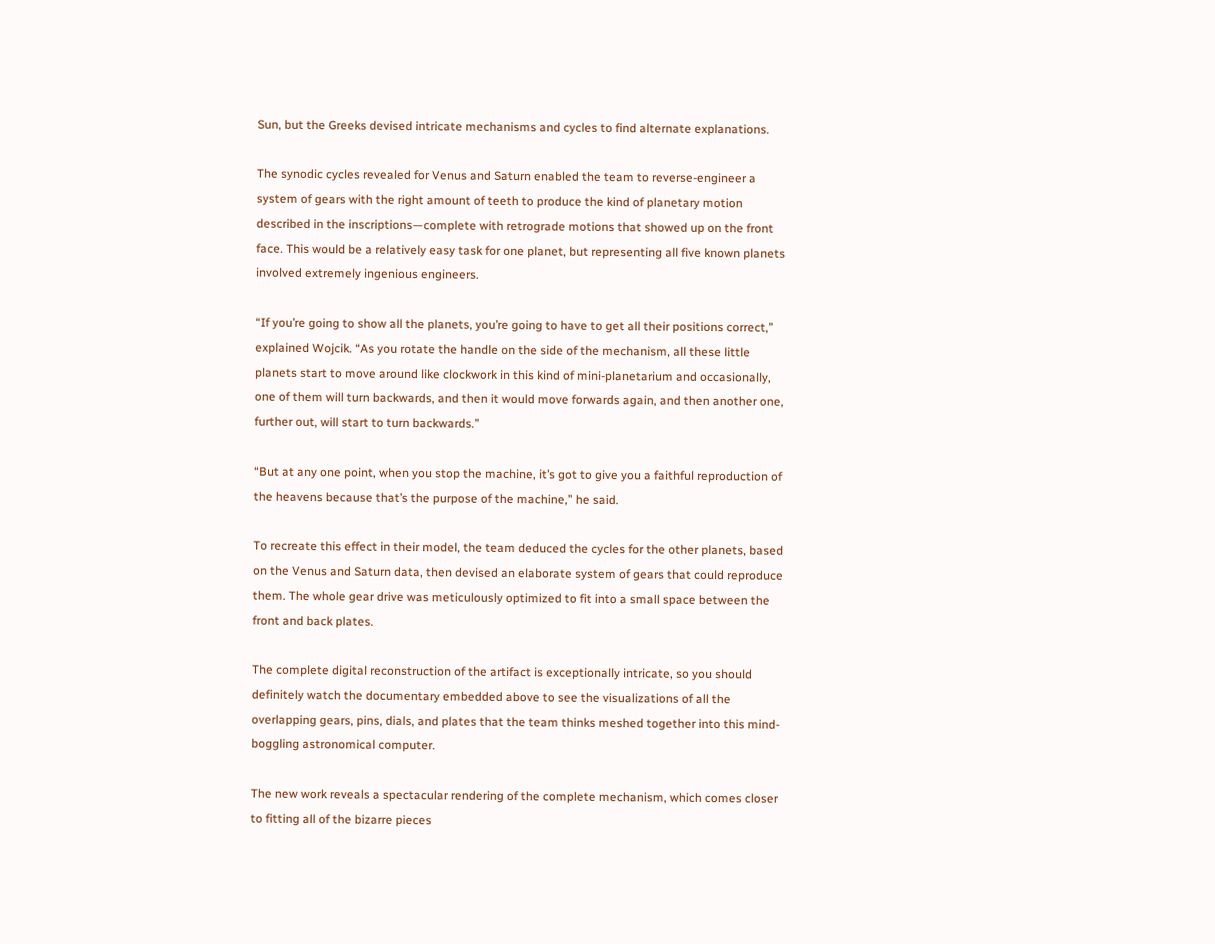Sun, but the Greeks devised intricate mechanisms and cycles to find alternate explanations.

The synodic cycles revealed for Venus and Saturn enabled the team to reverse-engineer a system of gears with the right amount of teeth to produce the kind of planetary motion described in the inscriptions—complete with retrograde motions that showed up on the front face. This would be a relatively easy task for one planet, but representing all five known planets involved extremely ingenious engineers.

“If you’re going to show all the planets, you’re going to have to get all their positions correct,” explained Wojcik. “As you rotate the handle on the side of the mechanism, all these little planets start to move around like clockwork in this kind of mini-planetarium and occasionally, one of them will turn backwards, and then it would move forwards again, and then another one, further out, will start to turn backwards.”

“But at any one point, when you stop the machine, it’s got to give you a faithful reproduction of the heavens because that’s the purpose of the machine,” he said.

To recreate this effect in their model, the team deduced the cycles for the other planets, based on the Venus and Saturn data, then devised an elaborate system of gears that could reproduce them. The whole gear drive was meticulously optimized to fit into a small space between the front and back plates.

The complete digital reconstruction of the artifact is exceptionally intricate, so you should definitely watch the documentary embedded above to see the visualizations of all the overlapping gears, pins, dials, and plates that the team thinks meshed together into this mind-boggling astronomical computer.

The new work reveals a spectacular rendering of the complete mechanism, which comes closer to fitting all of the bizarre pieces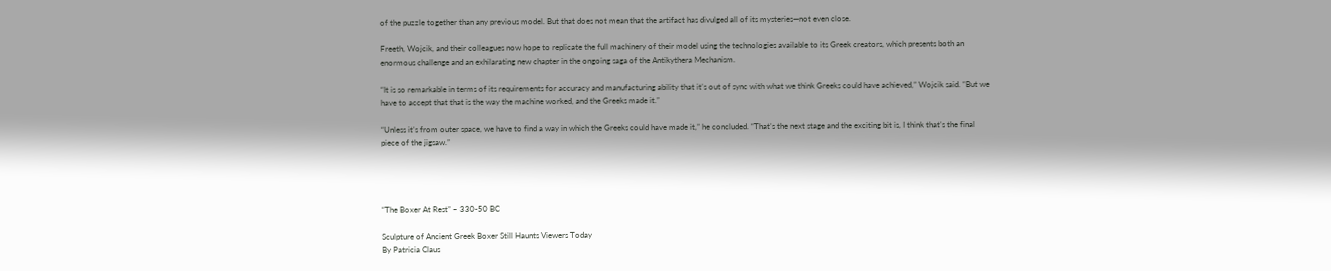of the puzzle together than any previous model. But that does not mean that the artifact has divulged all of its mysteries—not even close.

Freeth, Wojcik, and their colleagues now hope to replicate the full machinery of their model using the technologies available to its Greek creators, which presents both an enormous challenge and an exhilarating new chapter in the ongoing saga of the Antikythera Mechanism.

“It is so remarkable in terms of its requirements for accuracy and manufacturing ability that it’s out of sync with what we think Greeks could have achieved,” Wojcik said. “But we have to accept that that is the way the machine worked, and the Greeks made it.”

“Unless it’s from outer space, we have to find a way in which the Greeks could have made it,” he concluded. “That’s the next stage and the exciting bit is, I think that’s the final piece of the jigsaw.”




“The Boxer At Rest” – 330-50 BC

Sculpture of Ancient Greek Boxer Still Haunts Viewers Today
By Patricia Claus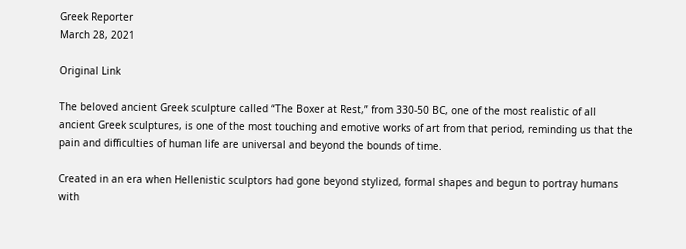Greek Reporter
March 28, 2021

Original Link

The beloved ancient Greek sculpture called “The Boxer at Rest,” from 330-50 BC, one of the most realistic of all ancient Greek sculptures, is one of the most touching and emotive works of art from that period, reminding us that the pain and difficulties of human life are universal and beyond the bounds of time.

Created in an era when Hellenistic sculptors had gone beyond stylized, formal shapes and begun to portray humans with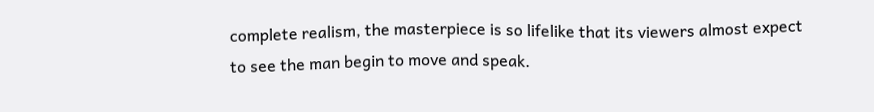complete realism, the masterpiece is so lifelike that its viewers almost expect to see the man begin to move and speak.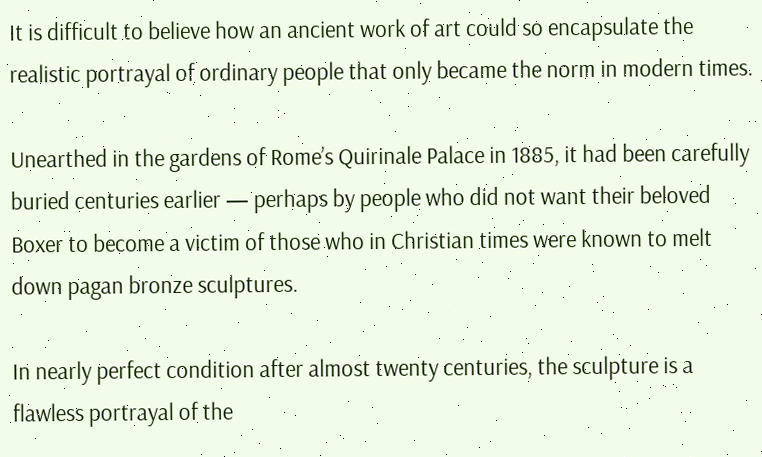It is difficult to believe how an ancient work of art could so encapsulate the realistic portrayal of ordinary people that only became the norm in modern times.

Unearthed in the gardens of Rome’s Quirinale Palace in 1885, it had been carefully buried centuries earlier — perhaps by people who did not want their beloved Boxer to become a victim of those who in Christian times were known to melt down pagan bronze sculptures.

In nearly perfect condition after almost twenty centuries, the sculpture is a flawless portrayal of the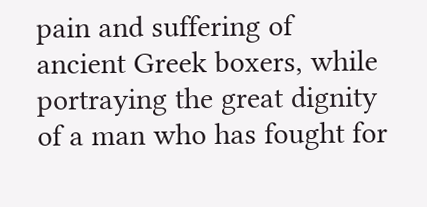pain and suffering of ancient Greek boxers, while portraying the great dignity of a man who has fought for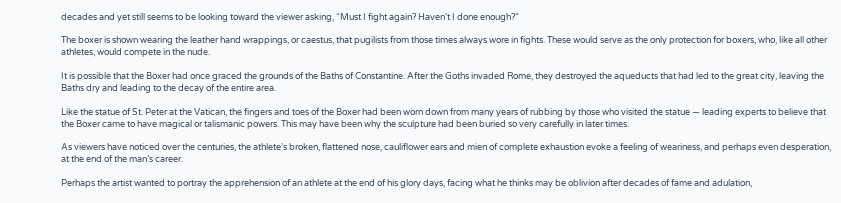decades and yet still seems to be looking toward the viewer asking, “Must I fight again? Haven’t I done enough?”

The boxer is shown wearing the leather hand wrappings, or caestus, that pugilists from those times always wore in fights. These would serve as the only protection for boxers, who, like all other athletes, would compete in the nude.

It is possible that the Boxer had once graced the grounds of the Baths of Constantine. After the Goths invaded Rome, they destroyed the aqueducts that had led to the great city, leaving the Baths dry and leading to the decay of the entire area.

Like the statue of St. Peter at the Vatican, the fingers and toes of the Boxer had been worn down from many years of rubbing by those who visited the statue — leading experts to believe that the Boxer came to have magical or talismanic powers. This may have been why the sculpture had been buried so very carefully in later times.

As viewers have noticed over the centuries, the athlete’s broken, flattened nose, cauliflower ears and mien of complete exhaustion evoke a feeling of weariness, and perhaps even desperation, at the end of the man’s career.

Perhaps the artist wanted to portray the apprehension of an athlete at the end of his glory days, facing what he thinks may be oblivion after decades of fame and adulation,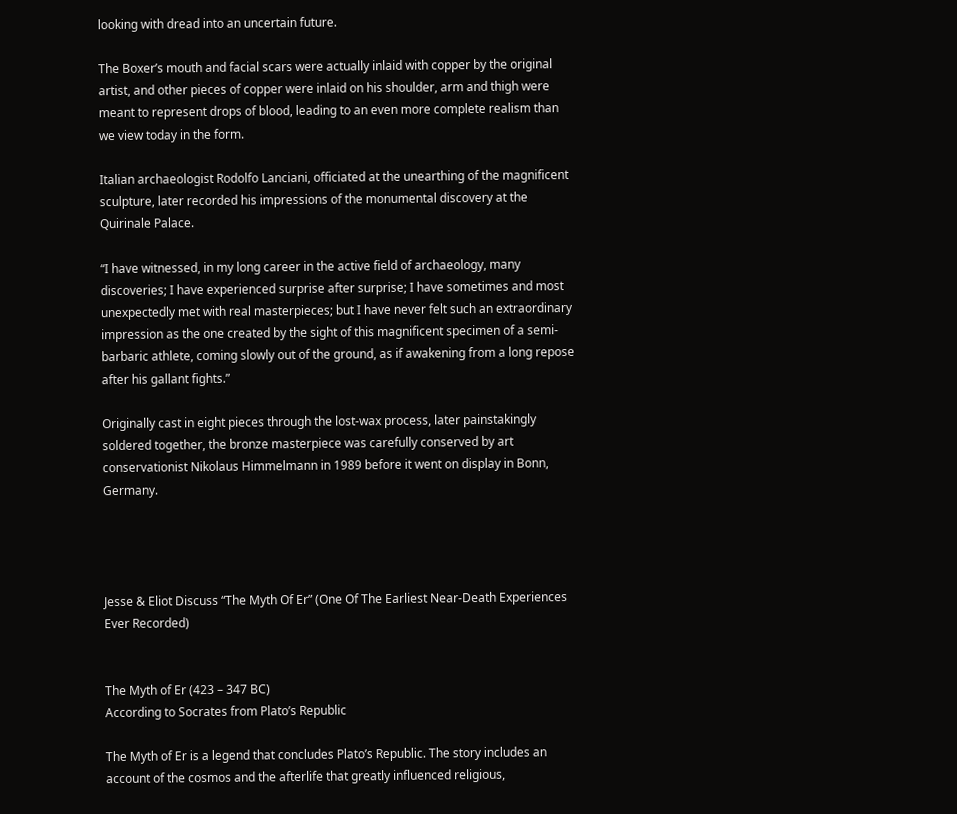looking with dread into an uncertain future.

The Boxer’s mouth and facial scars were actually inlaid with copper by the original artist, and other pieces of copper were inlaid on his shoulder, arm and thigh were meant to represent drops of blood, leading to an even more complete realism than we view today in the form.

Italian archaeologist Rodolfo Lanciani, officiated at the unearthing of the magnificent sculpture, later recorded his impressions of the monumental discovery at the Quirinale Palace.

“I have witnessed, in my long career in the active field of archaeology, many discoveries; I have experienced surprise after surprise; I have sometimes and most unexpectedly met with real masterpieces; but I have never felt such an extraordinary impression as the one created by the sight of this magnificent specimen of a semi-barbaric athlete, coming slowly out of the ground, as if awakening from a long repose after his gallant fights.”

Originally cast in eight pieces through the lost-wax process, later painstakingly soldered together, the bronze masterpiece was carefully conserved by art conservationist Nikolaus Himmelmann in 1989 before it went on display in Bonn, Germany.




Jesse & Eliot Discuss “The Myth Of Er” (One Of The Earliest Near-Death Experiences Ever Recorded)


The Myth of Er (423 – 347 BC)
According to Socrates from Plato’s Republic

The Myth of Er is a legend that concludes Plato’s Republic. The story includes an account of the cosmos and the afterlife that greatly influenced religious,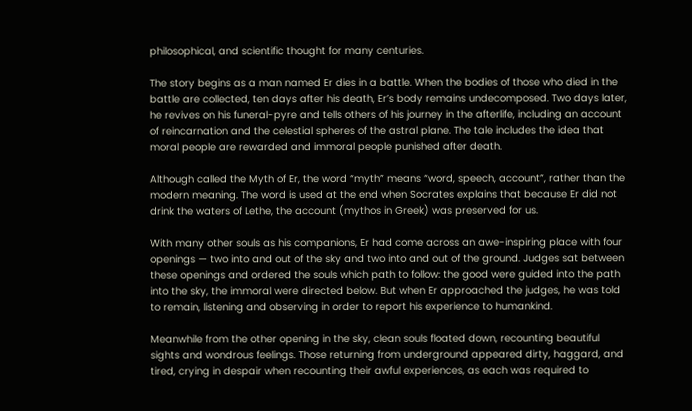philosophical, and scientific thought for many centuries.

The story begins as a man named Er dies in a battle. When the bodies of those who died in the battle are collected, ten days after his death, Er’s body remains undecomposed. Two days later, he revives on his funeral-pyre and tells others of his journey in the afterlife, including an account of reincarnation and the celestial spheres of the astral plane. The tale includes the idea that moral people are rewarded and immoral people punished after death.

Although called the Myth of Er, the word “myth” means “word, speech, account”, rather than the modern meaning. The word is used at the end when Socrates explains that because Er did not drink the waters of Lethe, the account (mythos in Greek) was preserved for us.

With many other souls as his companions, Er had come across an awe-inspiring place with four openings — two into and out of the sky and two into and out of the ground. Judges sat between these openings and ordered the souls which path to follow: the good were guided into the path into the sky, the immoral were directed below. But when Er approached the judges, he was told to remain, listening and observing in order to report his experience to humankind.

Meanwhile from the other opening in the sky, clean souls floated down, recounting beautiful sights and wondrous feelings. Those returning from underground appeared dirty, haggard, and tired, crying in despair when recounting their awful experiences, as each was required to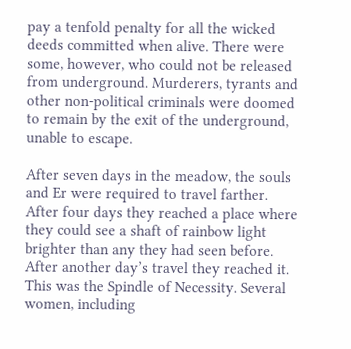pay a tenfold penalty for all the wicked deeds committed when alive. There were some, however, who could not be released from underground. Murderers, tyrants and other non-political criminals were doomed to remain by the exit of the underground, unable to escape.

After seven days in the meadow, the souls and Er were required to travel farther. After four days they reached a place where they could see a shaft of rainbow light brighter than any they had seen before. After another day’s travel they reached it. This was the Spindle of Necessity. Several women, including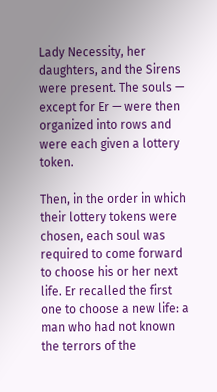Lady Necessity, her daughters, and the Sirens were present. The souls — except for Er — were then organized into rows and were each given a lottery token.

Then, in the order in which their lottery tokens were chosen, each soul was required to come forward to choose his or her next life. Er recalled the first one to choose a new life: a man who had not known the terrors of the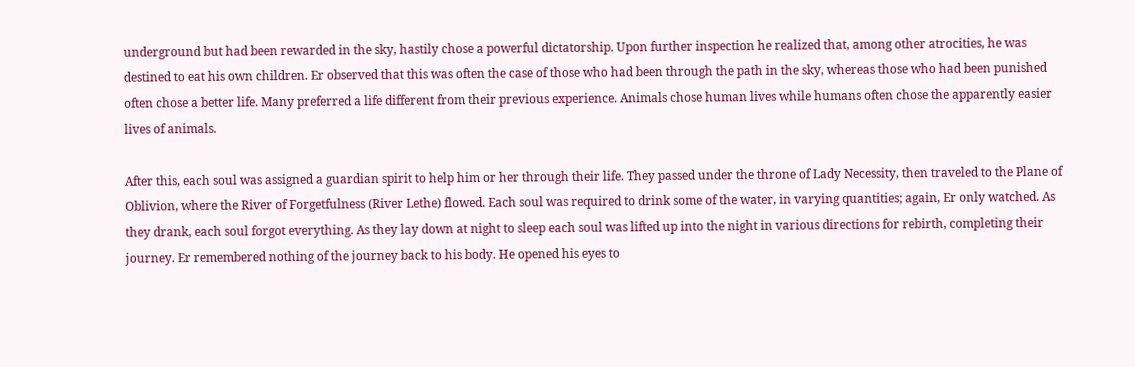underground but had been rewarded in the sky, hastily chose a powerful dictatorship. Upon further inspection he realized that, among other atrocities, he was destined to eat his own children. Er observed that this was often the case of those who had been through the path in the sky, whereas those who had been punished often chose a better life. Many preferred a life different from their previous experience. Animals chose human lives while humans often chose the apparently easier lives of animals.

After this, each soul was assigned a guardian spirit to help him or her through their life. They passed under the throne of Lady Necessity, then traveled to the Plane of Oblivion, where the River of Forgetfulness (River Lethe) flowed. Each soul was required to drink some of the water, in varying quantities; again, Er only watched. As they drank, each soul forgot everything. As they lay down at night to sleep each soul was lifted up into the night in various directions for rebirth, completing their journey. Er remembered nothing of the journey back to his body. He opened his eyes to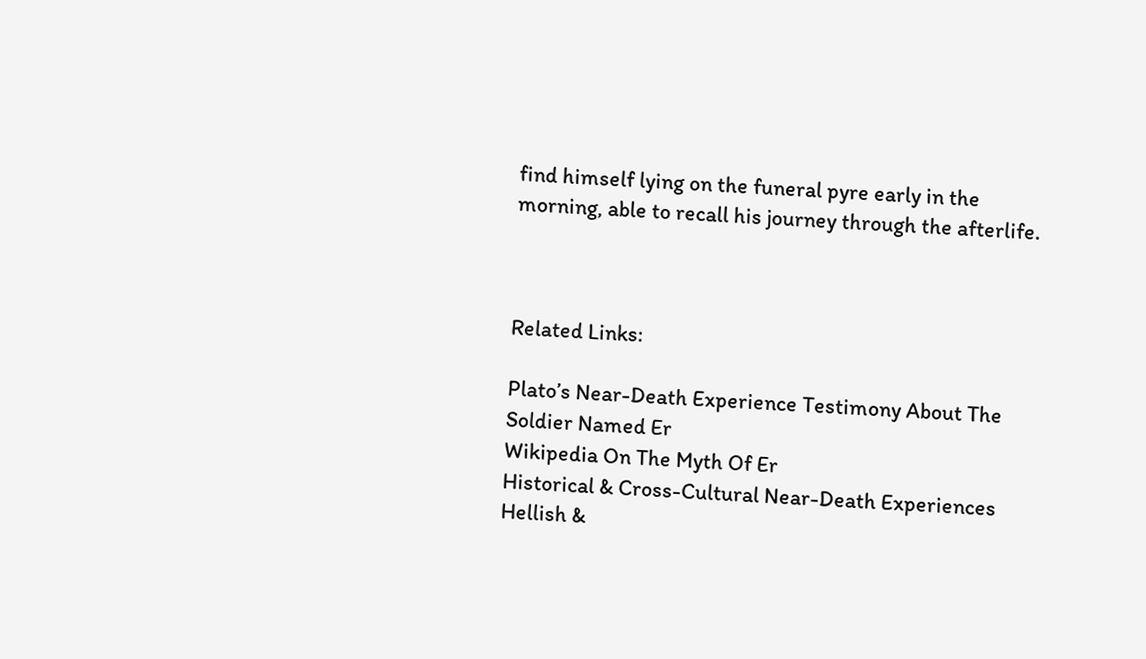find himself lying on the funeral pyre early in the morning, able to recall his journey through the afterlife.



Related Links:

Plato’s Near-Death Experience Testimony About The Soldier Named Er
Wikipedia On The Myth Of Er
Historical & Cross-Cultural Near-Death Experiences
Hellish &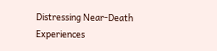Distressing Near-Death Experiences